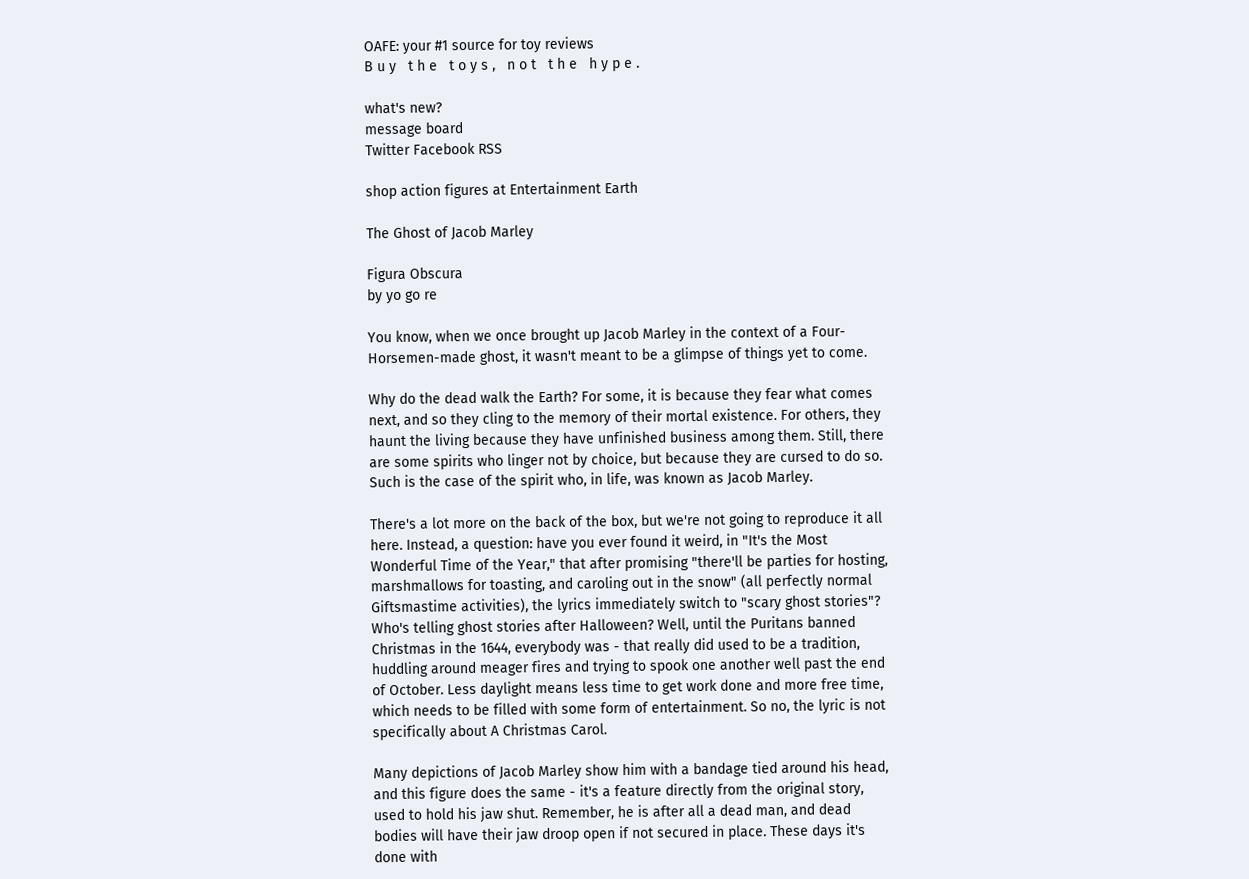OAFE: your #1 source for toy reviews
B u y   t h e   t o y s ,   n o t   t h e   h y p e .

what's new?
message board
Twitter Facebook RSS

shop action figures at Entertainment Earth

The Ghost of Jacob Marley

Figura Obscura
by yo go re

You know, when we once brought up Jacob Marley in the context of a Four-Horsemen-made ghost, it wasn't meant to be a glimpse of things yet to come.

Why do the dead walk the Earth? For some, it is because they fear what comes next, and so they cling to the memory of their mortal existence. For others, they haunt the living because they have unfinished business among them. Still, there are some spirits who linger not by choice, but because they are cursed to do so. Such is the case of the spirit who, in life, was known as Jacob Marley.

There's a lot more on the back of the box, but we're not going to reproduce it all here. Instead, a question: have you ever found it weird, in "It's the Most Wonderful Time of the Year," that after promising "there'll be parties for hosting, marshmallows for toasting, and caroling out in the snow" (all perfectly normal Giftsmastime activities), the lyrics immediately switch to "scary ghost stories"? Who's telling ghost stories after Halloween? Well, until the Puritans banned Christmas in the 1644, everybody was - that really did used to be a tradition, huddling around meager fires and trying to spook one another well past the end of October. Less daylight means less time to get work done and more free time, which needs to be filled with some form of entertainment. So no, the lyric is not specifically about A Christmas Carol.

Many depictions of Jacob Marley show him with a bandage tied around his head, and this figure does the same - it's a feature directly from the original story, used to hold his jaw shut. Remember, he is after all a dead man, and dead bodies will have their jaw droop open if not secured in place. These days it's done with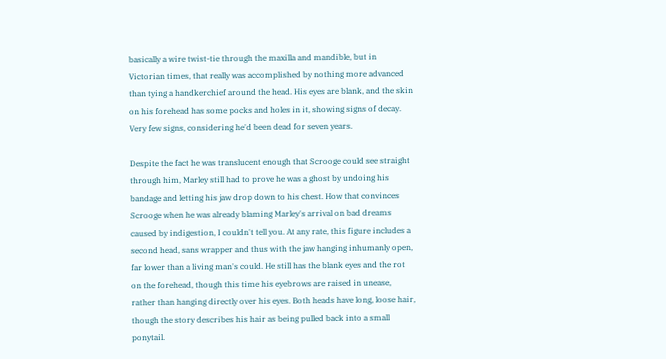basically a wire twist-tie through the maxilla and mandible, but in Victorian times, that really was accomplished by nothing more advanced than tying a handkerchief around the head. His eyes are blank, and the skin on his forehead has some pocks and holes in it, showing signs of decay. Very few signs, considering he'd been dead for seven years.

Despite the fact he was translucent enough that Scrooge could see straight through him, Marley still had to prove he was a ghost by undoing his bandage and letting his jaw drop down to his chest. How that convinces Scrooge when he was already blaming Marley's arrival on bad dreams caused by indigestion, I couldn't tell you. At any rate, this figure includes a second head, sans wrapper and thus with the jaw hanging inhumanly open, far lower than a living man's could. He still has the blank eyes and the rot on the forehead, though this time his eyebrows are raised in unease, rather than hanging directly over his eyes. Both heads have long, loose hair, though the story describes his hair as being pulled back into a small ponytail.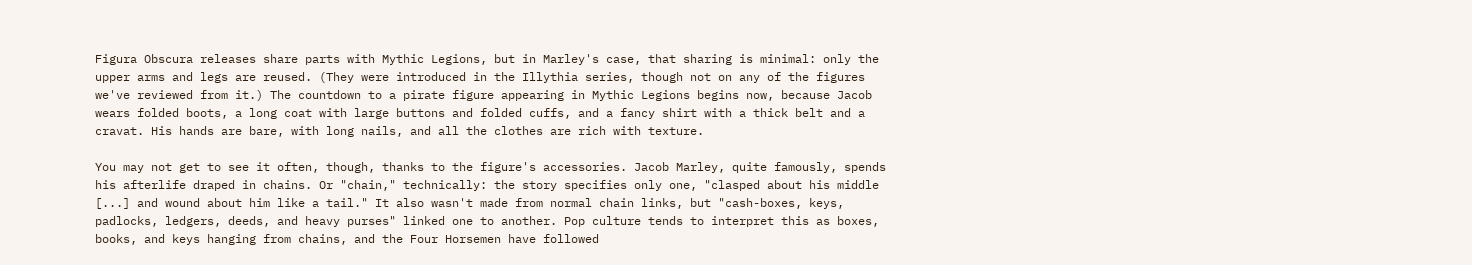Figura Obscura releases share parts with Mythic Legions, but in Marley's case, that sharing is minimal: only the upper arms and legs are reused. (They were introduced in the Illythia series, though not on any of the figures we've reviewed from it.) The countdown to a pirate figure appearing in Mythic Legions begins now, because Jacob wears folded boots, a long coat with large buttons and folded cuffs, and a fancy shirt with a thick belt and a cravat. His hands are bare, with long nails, and all the clothes are rich with texture.

You may not get to see it often, though, thanks to the figure's accessories. Jacob Marley, quite famously, spends his afterlife draped in chains. Or "chain," technically: the story specifies only one, "clasped about his middle [...] and wound about him like a tail." It also wasn't made from normal chain links, but "cash-boxes, keys, padlocks, ledgers, deeds, and heavy purses" linked one to another. Pop culture tends to interpret this as boxes, books, and keys hanging from chains, and the Four Horsemen have followed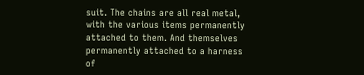suit. The chains are all real metal, with the various items permanently attached to them. And themselves permanently attached to a harness of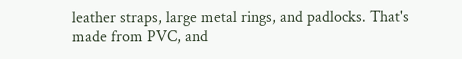leather straps, large metal rings, and padlocks. That's made from PVC, and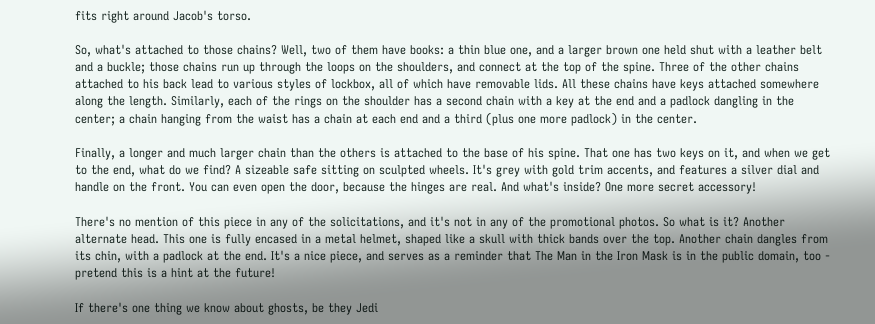fits right around Jacob's torso.

So, what's attached to those chains? Well, two of them have books: a thin blue one, and a larger brown one held shut with a leather belt and a buckle; those chains run up through the loops on the shoulders, and connect at the top of the spine. Three of the other chains attached to his back lead to various styles of lockbox, all of which have removable lids. All these chains have keys attached somewhere along the length. Similarly, each of the rings on the shoulder has a second chain with a key at the end and a padlock dangling in the center; a chain hanging from the waist has a chain at each end and a third (plus one more padlock) in the center.

Finally, a longer and much larger chain than the others is attached to the base of his spine. That one has two keys on it, and when we get to the end, what do we find? A sizeable safe sitting on sculpted wheels. It's grey with gold trim accents, and features a silver dial and handle on the front. You can even open the door, because the hinges are real. And what's inside? One more secret accessory!

There's no mention of this piece in any of the solicitations, and it's not in any of the promotional photos. So what is it? Another alternate head. This one is fully encased in a metal helmet, shaped like a skull with thick bands over the top. Another chain dangles from its chin, with a padlock at the end. It's a nice piece, and serves as a reminder that The Man in the Iron Mask is in the public domain, too - pretend this is a hint at the future!

If there's one thing we know about ghosts, be they Jedi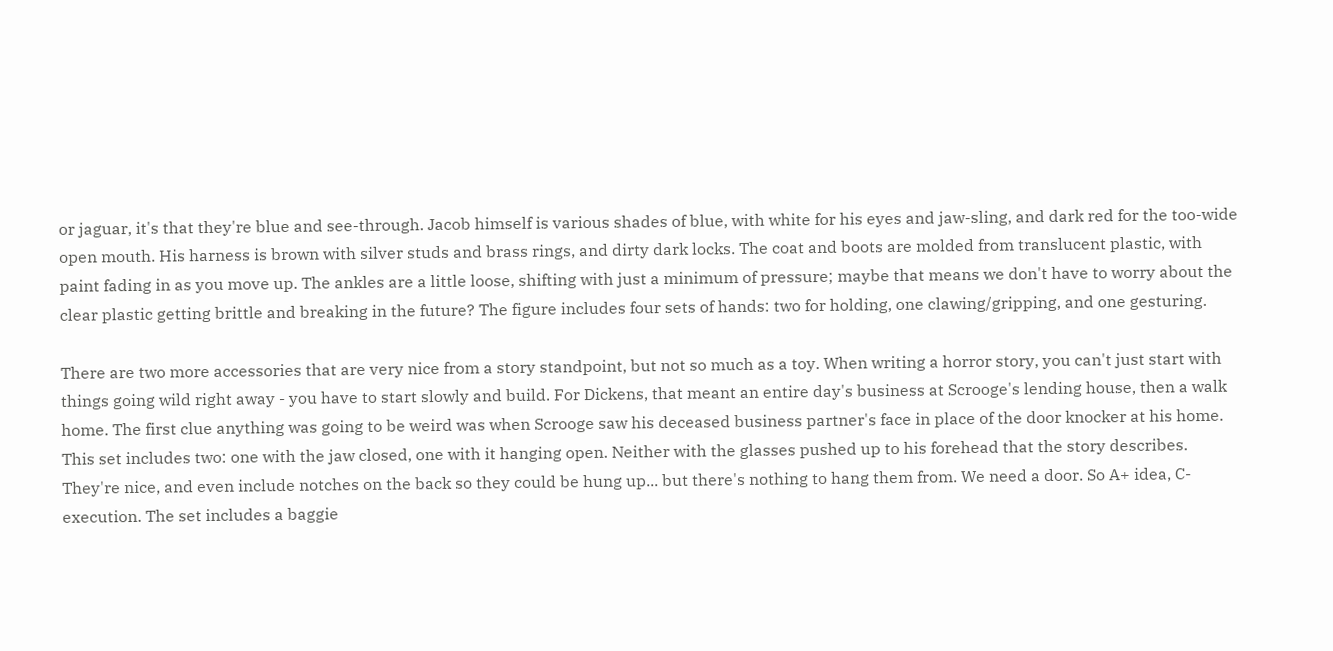or jaguar, it's that they're blue and see-through. Jacob himself is various shades of blue, with white for his eyes and jaw-sling, and dark red for the too-wide open mouth. His harness is brown with silver studs and brass rings, and dirty dark locks. The coat and boots are molded from translucent plastic, with paint fading in as you move up. The ankles are a little loose, shifting with just a minimum of pressure; maybe that means we don't have to worry about the clear plastic getting brittle and breaking in the future? The figure includes four sets of hands: two for holding, one clawing/gripping, and one gesturing.

There are two more accessories that are very nice from a story standpoint, but not so much as a toy. When writing a horror story, you can't just start with things going wild right away - you have to start slowly and build. For Dickens, that meant an entire day's business at Scrooge's lending house, then a walk home. The first clue anything was going to be weird was when Scrooge saw his deceased business partner's face in place of the door knocker at his home. This set includes two: one with the jaw closed, one with it hanging open. Neither with the glasses pushed up to his forehead that the story describes. They're nice, and even include notches on the back so they could be hung up... but there's nothing to hang them from. We need a door. So A+ idea, C- execution. The set includes a baggie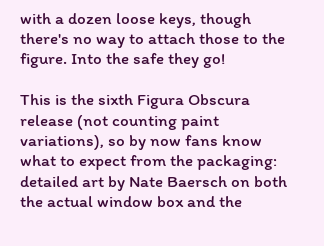with a dozen loose keys, though there's no way to attach those to the figure. Into the safe they go!

This is the sixth Figura Obscura release (not counting paint variations), so by now fans know what to expect from the packaging: detailed art by Nate Baersch on both the actual window box and the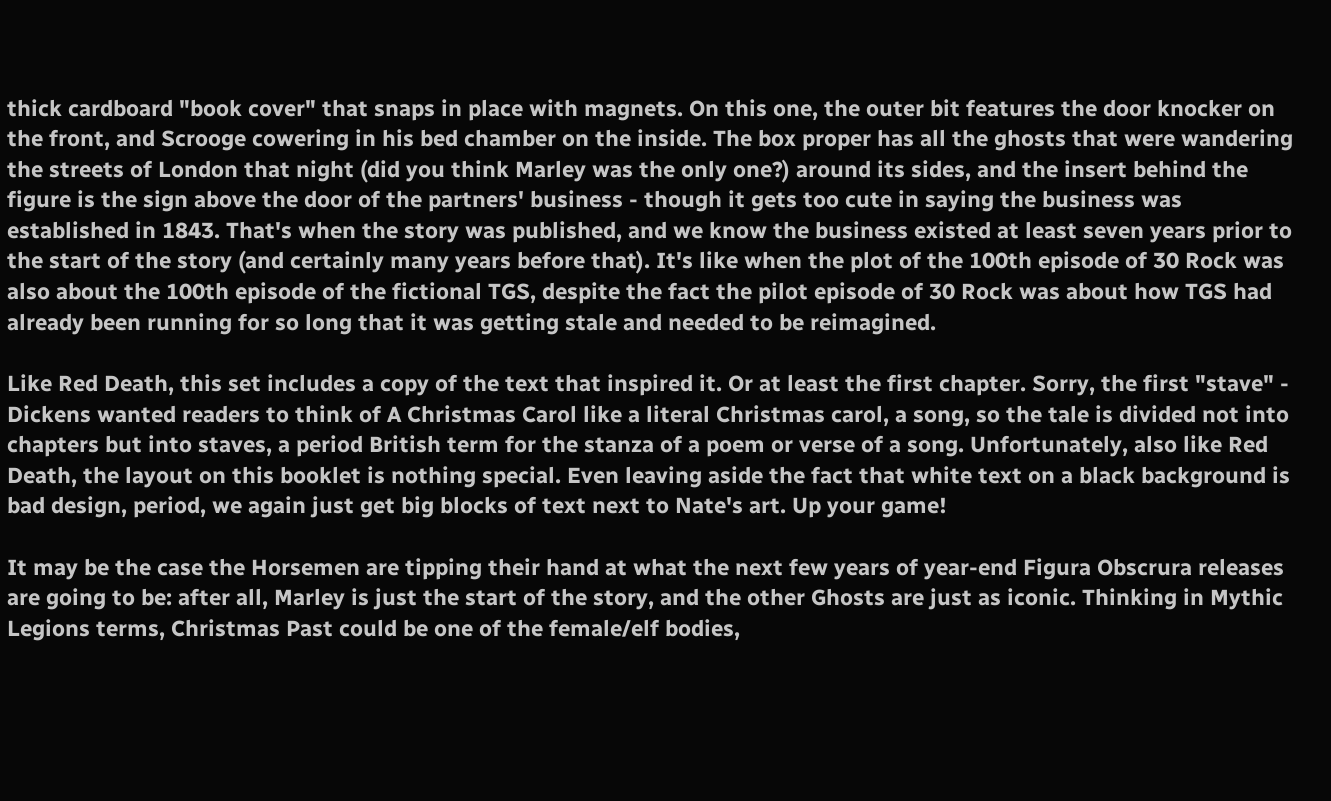thick cardboard "book cover" that snaps in place with magnets. On this one, the outer bit features the door knocker on the front, and Scrooge cowering in his bed chamber on the inside. The box proper has all the ghosts that were wandering the streets of London that night (did you think Marley was the only one?) around its sides, and the insert behind the figure is the sign above the door of the partners' business - though it gets too cute in saying the business was established in 1843. That's when the story was published, and we know the business existed at least seven years prior to the start of the story (and certainly many years before that). It's like when the plot of the 100th episode of 30 Rock was also about the 100th episode of the fictional TGS, despite the fact the pilot episode of 30 Rock was about how TGS had already been running for so long that it was getting stale and needed to be reimagined.

Like Red Death, this set includes a copy of the text that inspired it. Or at least the first chapter. Sorry, the first "stave" - Dickens wanted readers to think of A Christmas Carol like a literal Christmas carol, a song, so the tale is divided not into chapters but into staves, a period British term for the stanza of a poem or verse of a song. Unfortunately, also like Red Death, the layout on this booklet is nothing special. Even leaving aside the fact that white text on a black background is bad design, period, we again just get big blocks of text next to Nate's art. Up your game!

It may be the case the Horsemen are tipping their hand at what the next few years of year-end Figura Obscrura releases are going to be: after all, Marley is just the start of the story, and the other Ghosts are just as iconic. Thinking in Mythic Legions terms, Christmas Past could be one of the female/elf bodies,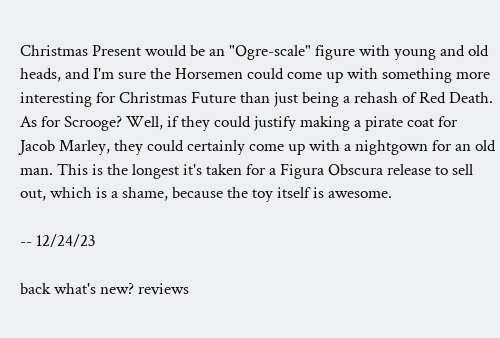Christmas Present would be an "Ogre-scale" figure with young and old heads, and I'm sure the Horsemen could come up with something more interesting for Christmas Future than just being a rehash of Red Death. As for Scrooge? Well, if they could justify making a pirate coat for Jacob Marley, they could certainly come up with a nightgown for an old man. This is the longest it's taken for a Figura Obscura release to sell out, which is a shame, because the toy itself is awesome.

-- 12/24/23

back what's new? reviews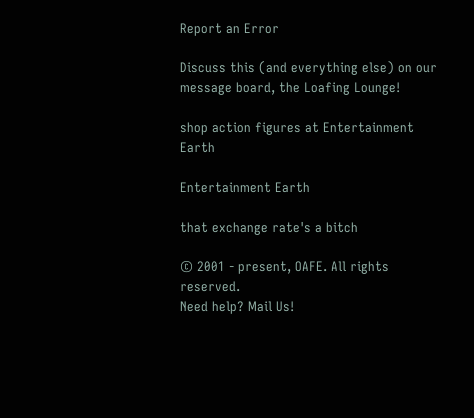Report an Error

Discuss this (and everything else) on our message board, the Loafing Lounge!

shop action figures at Entertainment Earth

Entertainment Earth

that exchange rate's a bitch

© 2001 - present, OAFE. All rights reserved.
Need help? Mail Us!